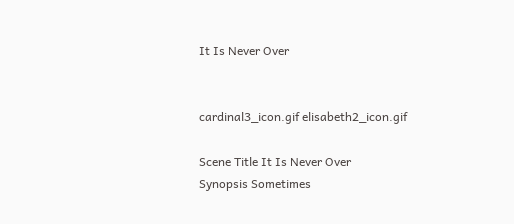It Is Never Over


cardinal3_icon.gif elisabeth2_icon.gif

Scene Title It Is Never Over
Synopsis Sometimes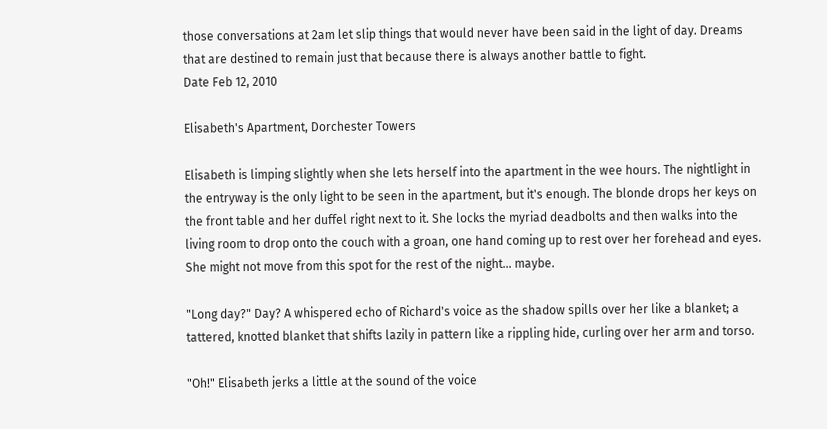those conversations at 2am let slip things that would never have been said in the light of day. Dreams that are destined to remain just that because there is always another battle to fight.
Date Feb 12, 2010

Elisabeth's Apartment, Dorchester Towers

Elisabeth is limping slightly when she lets herself into the apartment in the wee hours. The nightlight in the entryway is the only light to be seen in the apartment, but it's enough. The blonde drops her keys on the front table and her duffel right next to it. She locks the myriad deadbolts and then walks into the living room to drop onto the couch with a groan, one hand coming up to rest over her forehead and eyes. She might not move from this spot for the rest of the night… maybe.

"Long day?" Day? A whispered echo of Richard's voice as the shadow spills over her like a blanket; a tattered, knotted blanket that shifts lazily in pattern like a rippling hide, curling over her arm and torso.

"Oh!" Elisabeth jerks a little at the sound of the voice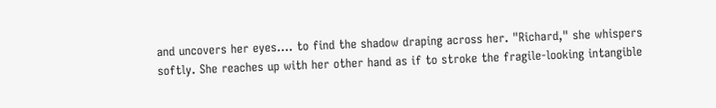and uncovers her eyes…. to find the shadow draping across her. "Richard," she whispers softly. She reaches up with her other hand as if to stroke the fragile-looking intangible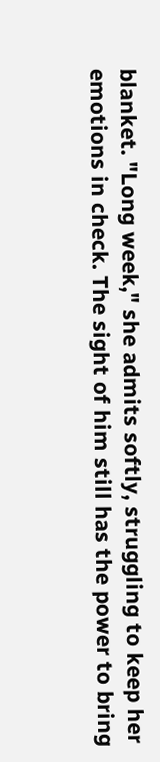blanket. "Long week," she admits softly, struggling to keep her emotions in check. The sight of him still has the power to bring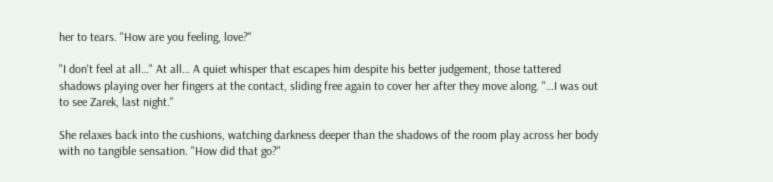her to tears. "How are you feeling, love?"

"I don't feel at all…" At all… A quiet whisper that escapes him despite his better judgement, those tattered shadows playing over her fingers at the contact, sliding free again to cover her after they move along. "…I was out to see Zarek, last night."

She relaxes back into the cushions, watching darkness deeper than the shadows of the room play across her body with no tangible sensation. "How did that go?"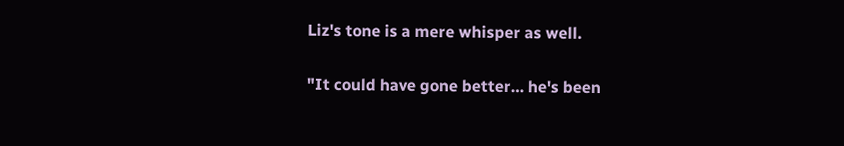Liz's tone is a mere whisper as well.

"It could have gone better… he's been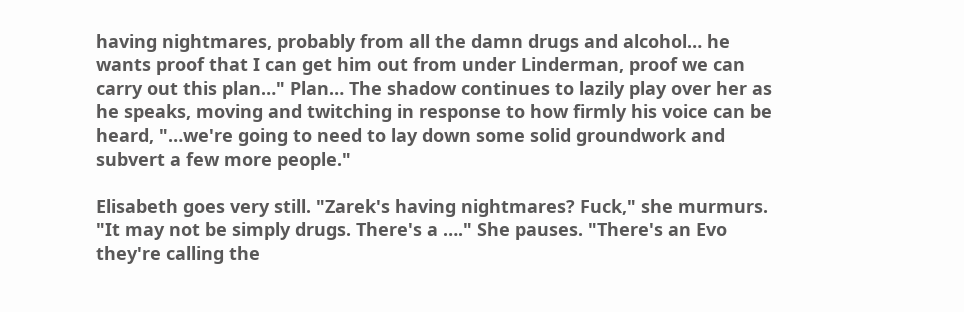having nightmares, probably from all the damn drugs and alcohol… he wants proof that I can get him out from under Linderman, proof we can carry out this plan…" Plan… The shadow continues to lazily play over her as he speaks, moving and twitching in response to how firmly his voice can be heard, "…we're going to need to lay down some solid groundwork and subvert a few more people."

Elisabeth goes very still. "Zarek's having nightmares? Fuck," she murmurs. "It may not be simply drugs. There's a …." She pauses. "There's an Evo they're calling the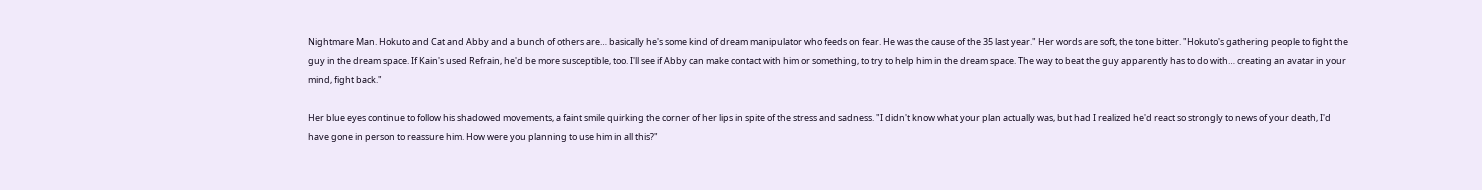Nightmare Man. Hokuto and Cat and Abby and a bunch of others are… basically he's some kind of dream manipulator who feeds on fear. He was the cause of the 35 last year." Her words are soft, the tone bitter. "Hokuto's gathering people to fight the guy in the dream space. If Kain's used Refrain, he'd be more susceptible, too. I'll see if Abby can make contact with him or something, to try to help him in the dream space. The way to beat the guy apparently has to do with… creating an avatar in your mind, fight back."

Her blue eyes continue to follow his shadowed movements, a faint smile quirking the corner of her lips in spite of the stress and sadness. "I didn't know what your plan actually was, but had I realized he'd react so strongly to news of your death, I'd have gone in person to reassure him. How were you planning to use him in all this?"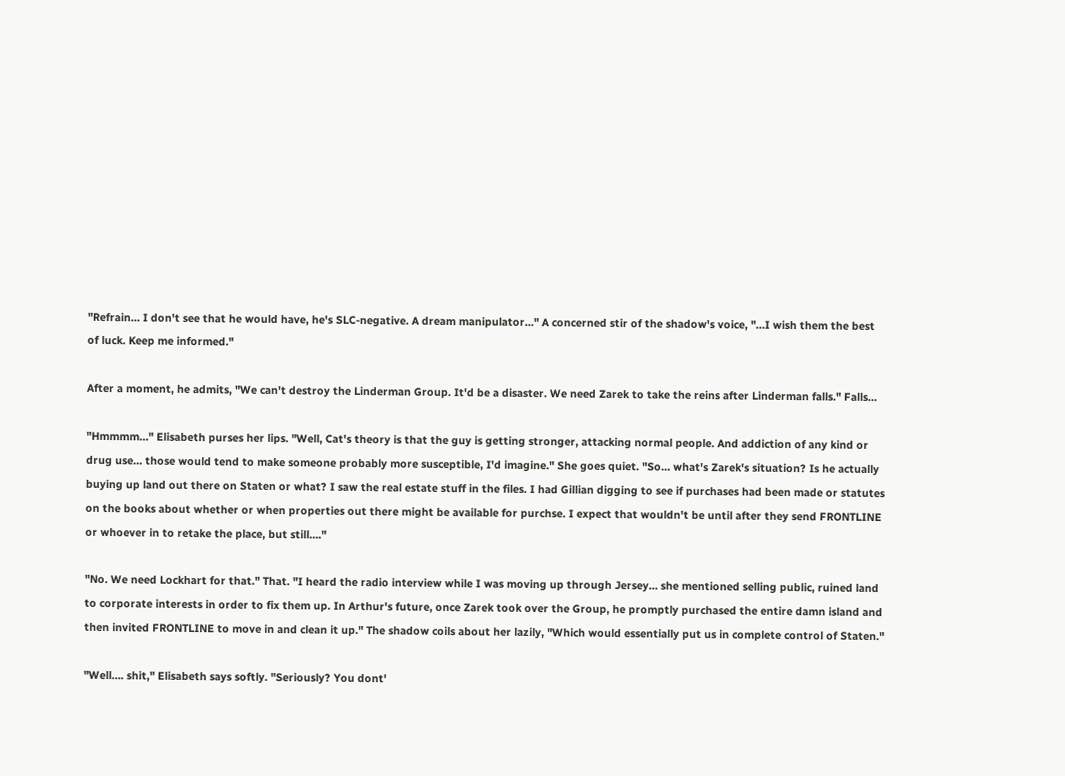"Refrain… I don't see that he would have, he's SLC-negative. A dream manipulator…" A concerned stir of the shadow's voice, "…I wish them the best of luck. Keep me informed."

After a moment, he admits, "We can't destroy the Linderman Group. It'd be a disaster. We need Zarek to take the reins after Linderman falls." Falls…

"Hmmmm…" Elisabeth purses her lips. "Well, Cat's theory is that the guy is getting stronger, attacking normal people. And addiction of any kind or drug use… those would tend to make someone probably more susceptible, I'd imagine." She goes quiet. "So… what's Zarek's situation? Is he actually buying up land out there on Staten or what? I saw the real estate stuff in the files. I had Gillian digging to see if purchases had been made or statutes on the books about whether or when properties out there might be available for purchse. I expect that wouldn't be until after they send FRONTLINE or whoever in to retake the place, but still…."

"No. We need Lockhart for that." That. "I heard the radio interview while I was moving up through Jersey… she mentioned selling public, ruined land to corporate interests in order to fix them up. In Arthur's future, once Zarek took over the Group, he promptly purchased the entire damn island and then invited FRONTLINE to move in and clean it up." The shadow coils about her lazily, "Which would essentially put us in complete control of Staten."

"Well…. shit," Elisabeth says softly. "Seriously? You dont'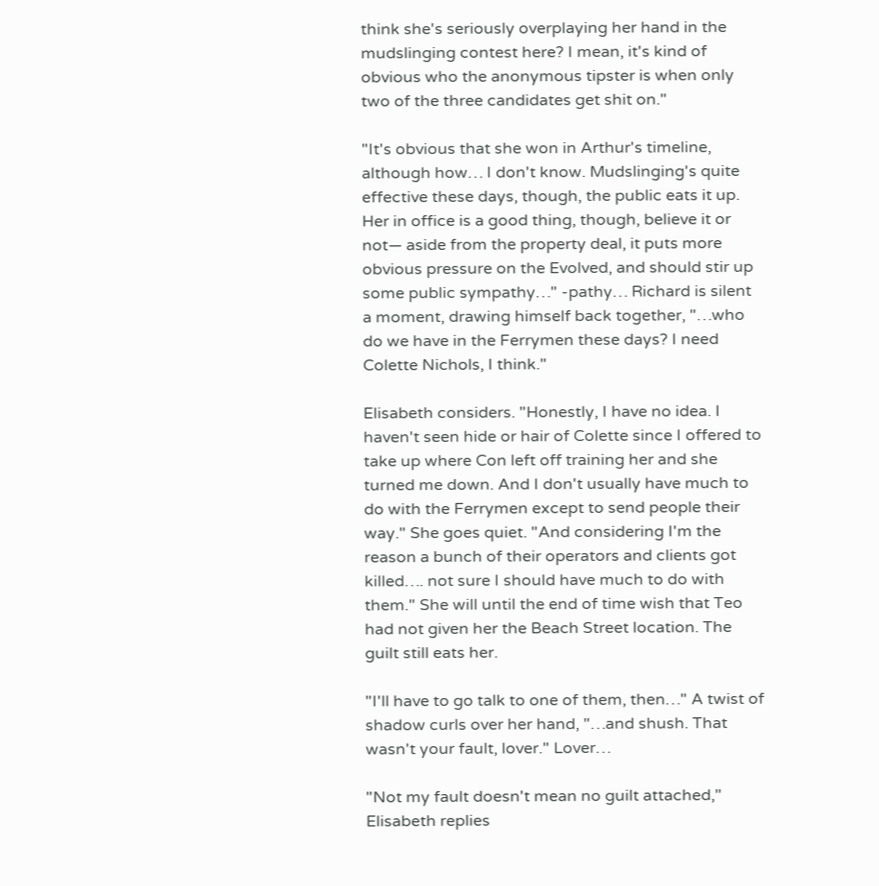think she's seriously overplaying her hand in the mudslinging contest here? I mean, it's kind of obvious who the anonymous tipster is when only two of the three candidates get shit on."

"It's obvious that she won in Arthur's timeline, although how… I don't know. Mudslinging's quite effective these days, though, the public eats it up. Her in office is a good thing, though, believe it or not— aside from the property deal, it puts more obvious pressure on the Evolved, and should stir up some public sympathy…" -pathy… Richard is silent a moment, drawing himself back together, "…who do we have in the Ferrymen these days? I need Colette Nichols, I think."

Elisabeth considers. "Honestly, I have no idea. I haven't seen hide or hair of Colette since I offered to take up where Con left off training her and she turned me down. And I don't usually have much to do with the Ferrymen except to send people their way." She goes quiet. "And considering I'm the reason a bunch of their operators and clients got killed…. not sure I should have much to do with them." She will until the end of time wish that Teo had not given her the Beach Street location. The guilt still eats her.

"I'll have to go talk to one of them, then…" A twist of shadow curls over her hand, "…and shush. That wasn't your fault, lover." Lover…

"Not my fault doesn't mean no guilt attached," Elisabeth replies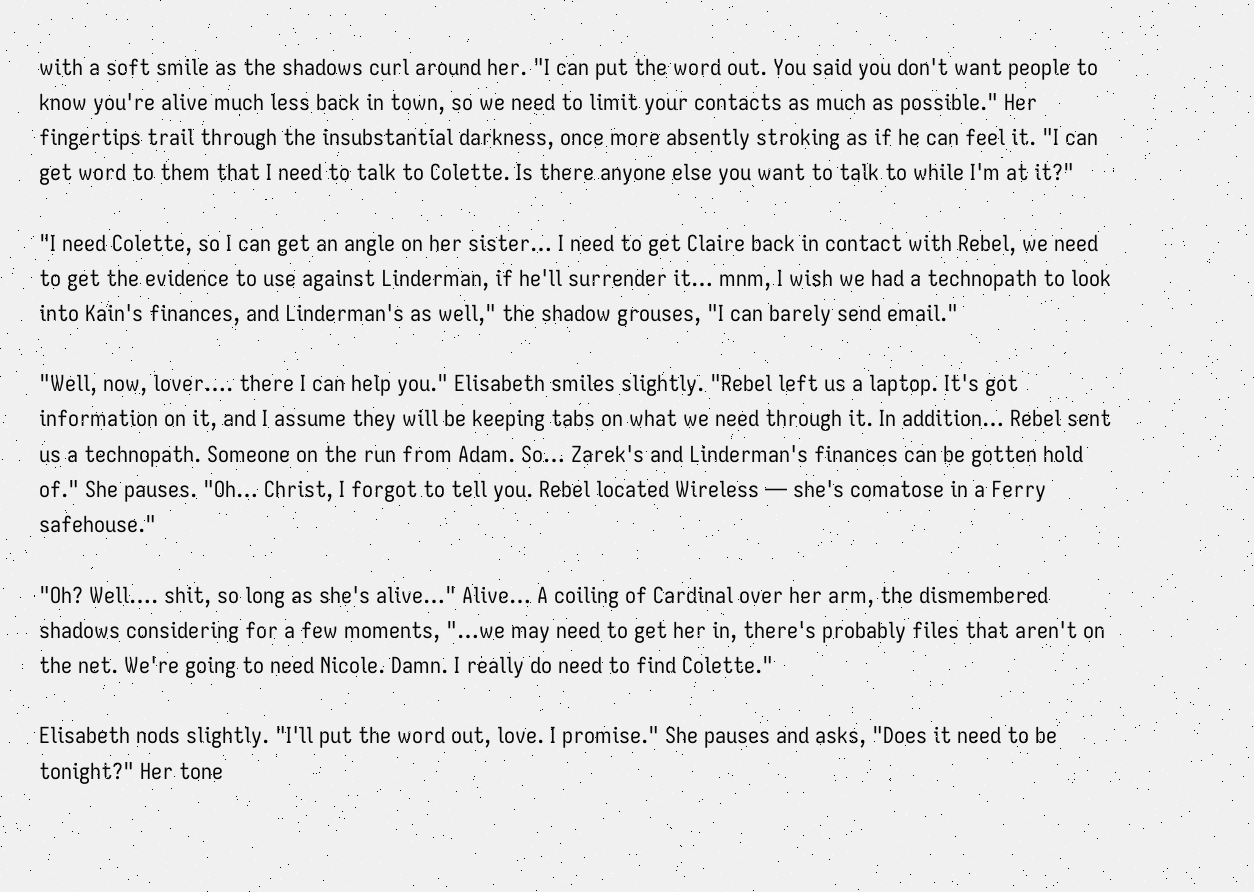with a soft smile as the shadows curl around her. "I can put the word out. You said you don't want people to know you're alive much less back in town, so we need to limit your contacts as much as possible." Her fingertips trail through the insubstantial darkness, once more absently stroking as if he can feel it. "I can get word to them that I need to talk to Colette. Is there anyone else you want to talk to while I'm at it?"

"I need Colette, so I can get an angle on her sister… I need to get Claire back in contact with Rebel, we need to get the evidence to use against Linderman, if he'll surrender it… mnm, I wish we had a technopath to look into Kain's finances, and Linderman's as well," the shadow grouses, "I can barely send email."

"Well, now, lover…. there I can help you." Elisabeth smiles slightly. "Rebel left us a laptop. It's got information on it, and I assume they will be keeping tabs on what we need through it. In addition… Rebel sent us a technopath. Someone on the run from Adam. So… Zarek's and Linderman's finances can be gotten hold of." She pauses. "Oh… Christ, I forgot to tell you. Rebel located Wireless — she's comatose in a Ferry safehouse."

"Oh? Well…. shit, so long as she's alive…" Alive… A coiling of Cardinal over her arm, the dismembered shadows considering for a few moments, "…we may need to get her in, there's probably files that aren't on the net. We're going to need Nicole. Damn. I really do need to find Colette."

Elisabeth nods slightly. "I'll put the word out, love. I promise." She pauses and asks, "Does it need to be tonight?" Her tone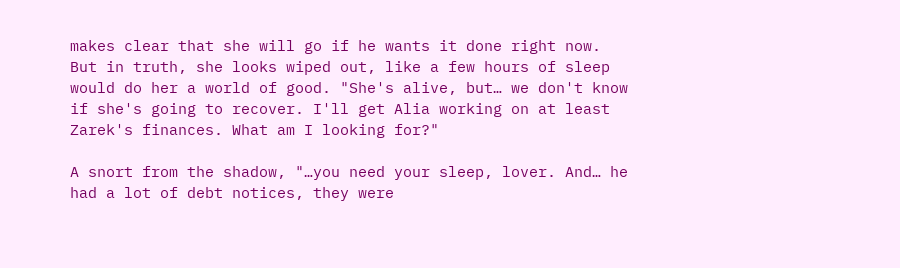makes clear that she will go if he wants it done right now. But in truth, she looks wiped out, like a few hours of sleep would do her a world of good. "She's alive, but… we don't know if she's going to recover. I'll get Alia working on at least Zarek's finances. What am I looking for?"

A snort from the shadow, "…you need your sleep, lover. And… he had a lot of debt notices, they were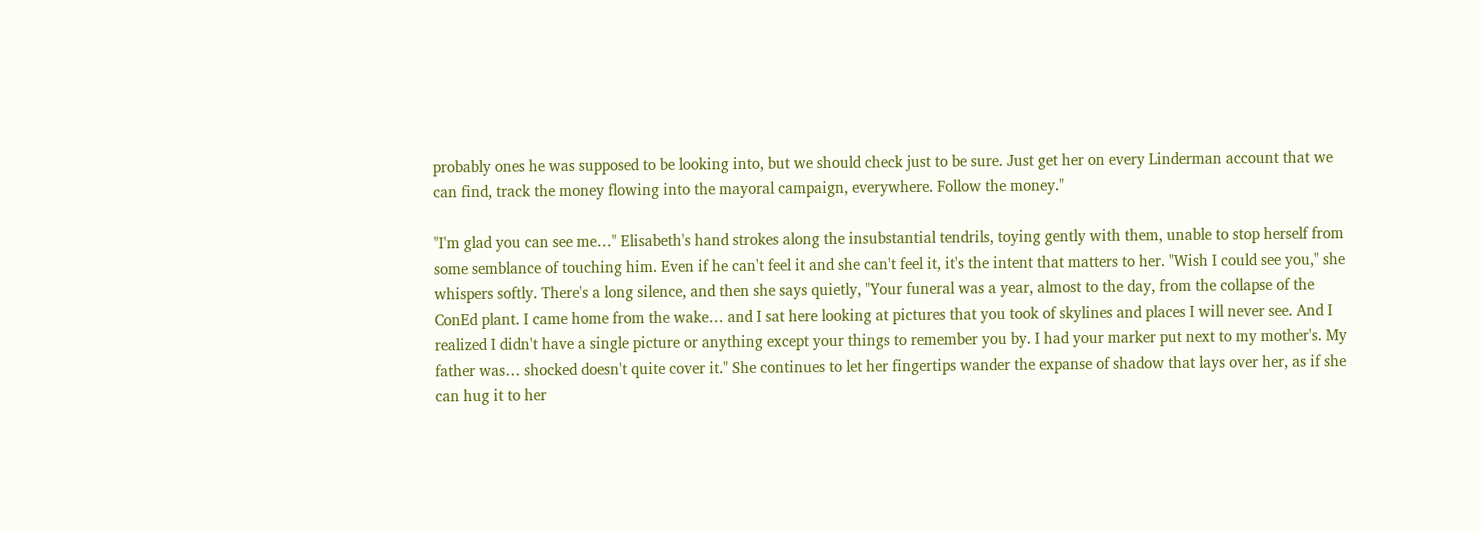probably ones he was supposed to be looking into, but we should check just to be sure. Just get her on every Linderman account that we can find, track the money flowing into the mayoral campaign, everywhere. Follow the money."

"I'm glad you can see me…" Elisabeth's hand strokes along the insubstantial tendrils, toying gently with them, unable to stop herself from some semblance of touching him. Even if he can't feel it and she can't feel it, it's the intent that matters to her. "Wish I could see you," she whispers softly. There's a long silence, and then she says quietly, "Your funeral was a year, almost to the day, from the collapse of the ConEd plant. I came home from the wake… and I sat here looking at pictures that you took of skylines and places I will never see. And I realized I didn't have a single picture or anything except your things to remember you by. I had your marker put next to my mother's. My father was… shocked doesn't quite cover it." She continues to let her fingertips wander the expanse of shadow that lays over her, as if she can hug it to her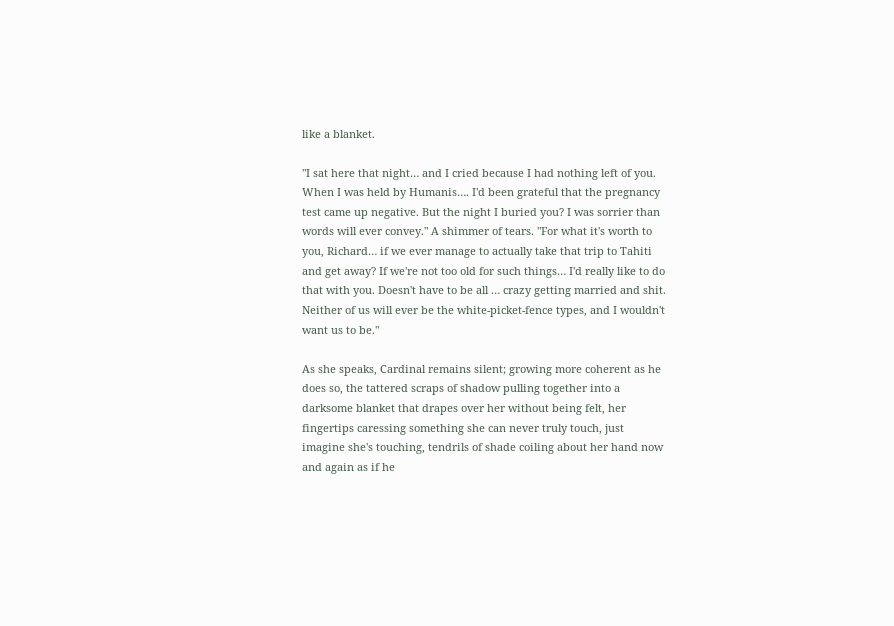like a blanket.

"I sat here that night… and I cried because I had nothing left of you. When I was held by Humanis…. I'd been grateful that the pregnancy test came up negative. But the night I buried you? I was sorrier than words will ever convey." A shimmer of tears. "For what it's worth to you, Richard… if we ever manage to actually take that trip to Tahiti and get away? If we're not too old for such things… I'd really like to do that with you. Doesn't have to be all … crazy getting married and shit. Neither of us will ever be the white-picket-fence types, and I wouldn't want us to be."

As she speaks, Cardinal remains silent; growing more coherent as he does so, the tattered scraps of shadow pulling together into a darksome blanket that drapes over her without being felt, her fingertips caressing something she can never truly touch, just imagine she's touching, tendrils of shade coiling about her hand now and again as if he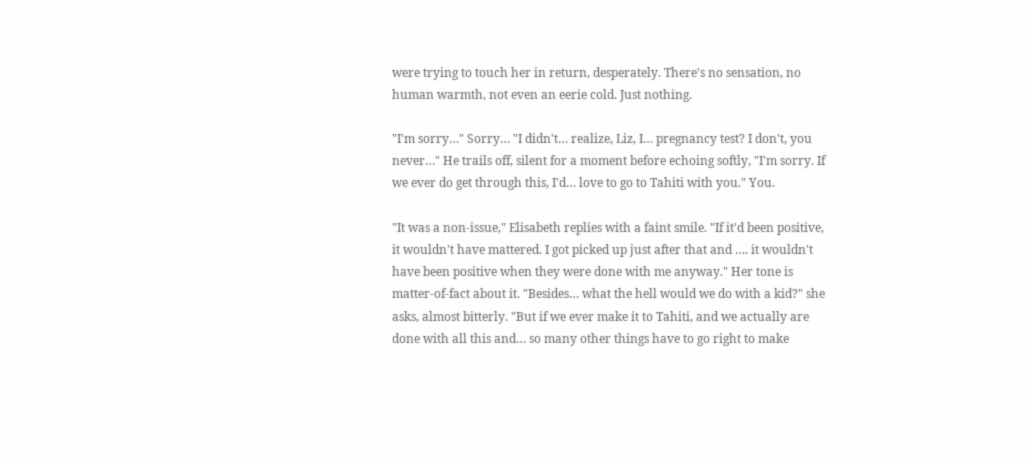were trying to touch her in return, desperately. There's no sensation, no human warmth, not even an eerie cold. Just nothing.

"I'm sorry…" Sorry… "I didn't… realize, Liz, I… pregnancy test? I don't, you never…" He trails off, silent for a moment before echoing softly, "I'm sorry. If we ever do get through this, I'd… love to go to Tahiti with you." You.

"It was a non-issue," Elisabeth replies with a faint smile. "If it'd been positive, it wouldn't have mattered. I got picked up just after that and …. it wouldn't have been positive when they were done with me anyway." Her tone is matter-of-fact about it. "Besides… what the hell would we do with a kid?" she asks, almost bitterly. "But if we ever make it to Tahiti, and we actually are done with all this and… so many other things have to go right to make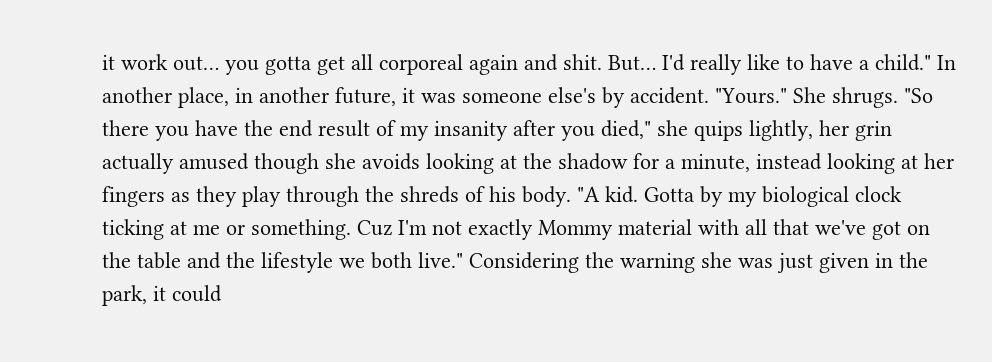it work out… you gotta get all corporeal again and shit. But… I'd really like to have a child." In another place, in another future, it was someone else's by accident. "Yours." She shrugs. "So there you have the end result of my insanity after you died," she quips lightly, her grin actually amused though she avoids looking at the shadow for a minute, instead looking at her fingers as they play through the shreds of his body. "A kid. Gotta by my biological clock ticking at me or something. Cuz I'm not exactly Mommy material with all that we've got on the table and the lifestyle we both live." Considering the warning she was just given in the park, it could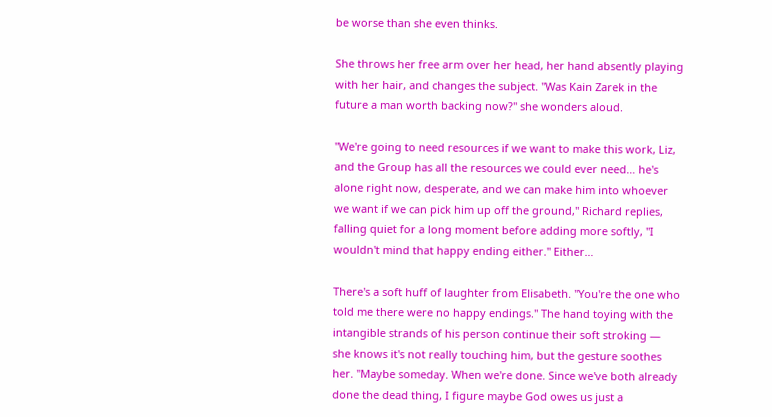be worse than she even thinks.

She throws her free arm over her head, her hand absently playing with her hair, and changes the subject. "Was Kain Zarek in the future a man worth backing now?" she wonders aloud.

"We're going to need resources if we want to make this work, Liz, and the Group has all the resources we could ever need… he's alone right now, desperate, and we can make him into whoever we want if we can pick him up off the ground," Richard replies, falling quiet for a long moment before adding more softly, "I wouldn't mind that happy ending either." Either…

There's a soft huff of laughter from Elisabeth. "You're the one who told me there were no happy endings." The hand toying with the intangible strands of his person continue their soft stroking — she knows it's not really touching him, but the gesture soothes her. "Maybe someday. When we're done. Since we've both already done the dead thing, I figure maybe God owes us just a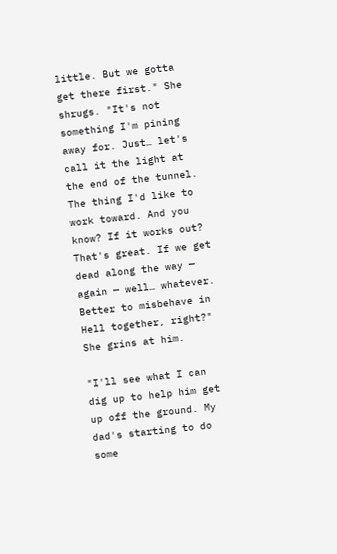little. But we gotta get there first." She shrugs. "It's not something I'm pining away for. Just… let's call it the light at the end of the tunnel. The thing I'd like to work toward. And you know? If it works out? That's great. If we get dead along the way — again — well… whatever. Better to misbehave in Hell together, right?" She grins at him.

"I'll see what I can dig up to help him get up off the ground. My dad's starting to do some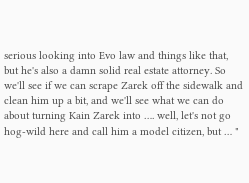serious looking into Evo law and things like that, but he's also a damn solid real estate attorney. So we'll see if we can scrape Zarek off the sidewalk and clean him up a bit, and we'll see what we can do about turning Kain Zarek into …. well, let's not go hog-wild here and call him a model citizen, but … "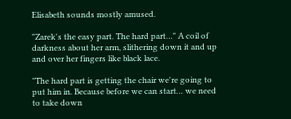Elisabeth sounds mostly amused.

"Zarek's the easy part. The hard part…" A coil of darkness about her arm, slithering down it and up and over her fingers like black lace.

"The hard part is getting the chair we're going to put him in. Because before we can start… we need to take down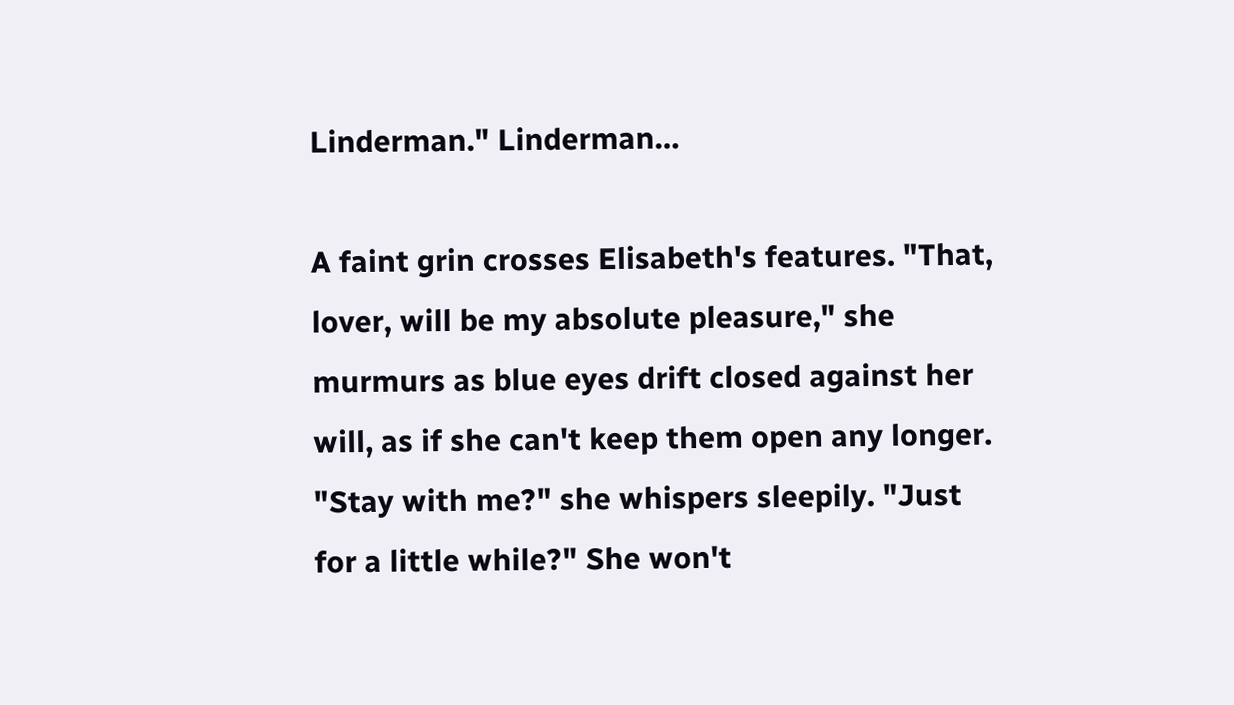Linderman." Linderman…

A faint grin crosses Elisabeth's features. "That, lover, will be my absolute pleasure," she murmurs as blue eyes drift closed against her will, as if she can't keep them open any longer. "Stay with me?" she whispers sleepily. "Just for a little while?" She won't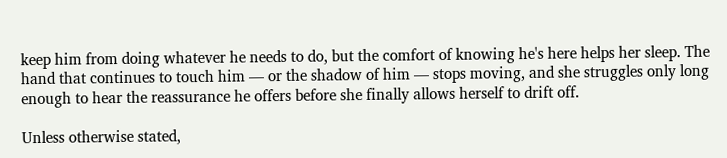keep him from doing whatever he needs to do, but the comfort of knowing he's here helps her sleep. The hand that continues to touch him — or the shadow of him — stops moving, and she struggles only long enough to hear the reassurance he offers before she finally allows herself to drift off.

Unless otherwise stated,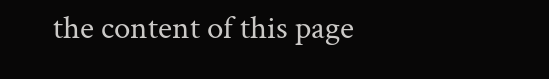the content of this page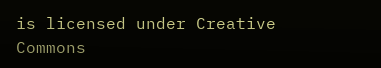is licensed under Creative Commons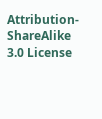Attribution-ShareAlike 3.0 License